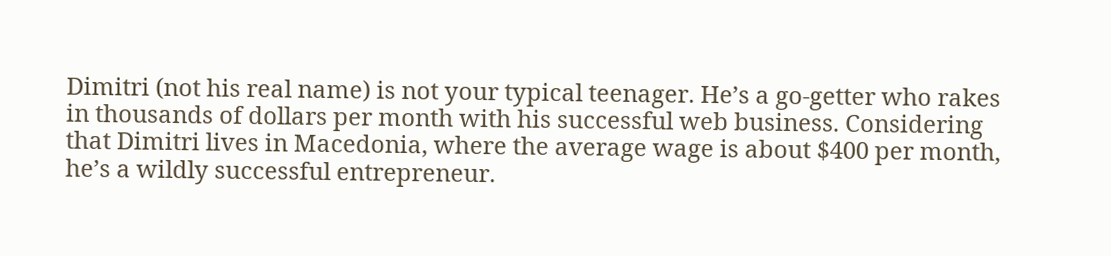Dimitri (not his real name) is not your typical teenager. He’s a go-getter who rakes in thousands of dollars per month with his successful web business. Considering that Dimitri lives in Macedonia, where the average wage is about $400 per month, he’s a wildly successful entrepreneur.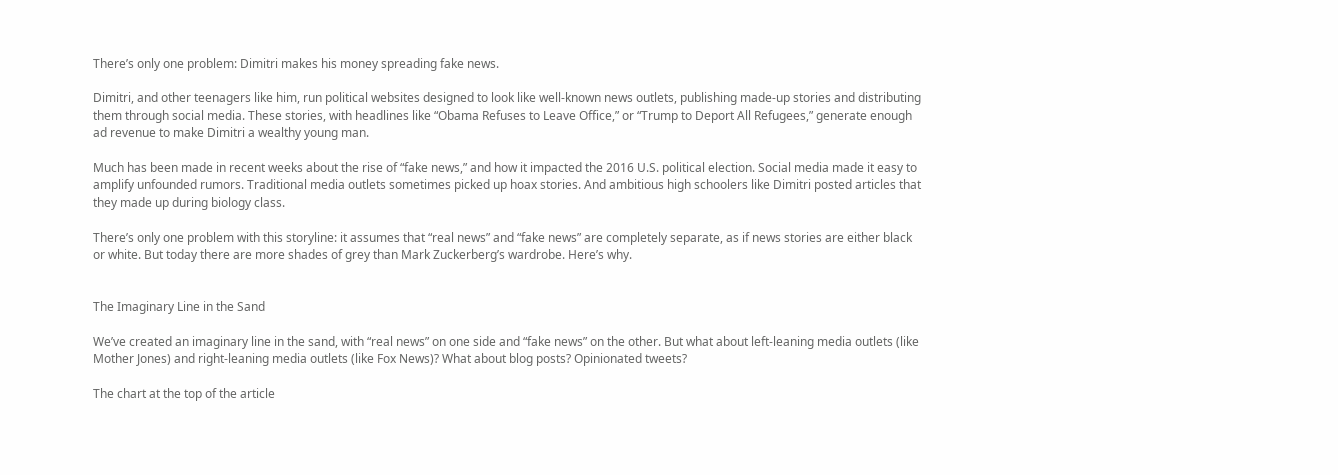There’s only one problem: Dimitri makes his money spreading fake news.

Dimitri, and other teenagers like him, run political websites designed to look like well-known news outlets, publishing made-up stories and distributing them through social media. These stories, with headlines like “Obama Refuses to Leave Office,” or “Trump to Deport All Refugees,” generate enough ad revenue to make Dimitri a wealthy young man.

Much has been made in recent weeks about the rise of “fake news,” and how it impacted the 2016 U.S. political election. Social media made it easy to amplify unfounded rumors. Traditional media outlets sometimes picked up hoax stories. And ambitious high schoolers like Dimitri posted articles that they made up during biology class.

There’s only one problem with this storyline: it assumes that “real news” and “fake news” are completely separate, as if news stories are either black or white. But today there are more shades of grey than Mark Zuckerberg’s wardrobe. Here’s why.


The Imaginary Line in the Sand

We’ve created an imaginary line in the sand, with “real news” on one side and “fake news” on the other. But what about left-leaning media outlets (like Mother Jones) and right-leaning media outlets (like Fox News)? What about blog posts? Opinionated tweets?

The chart at the top of the article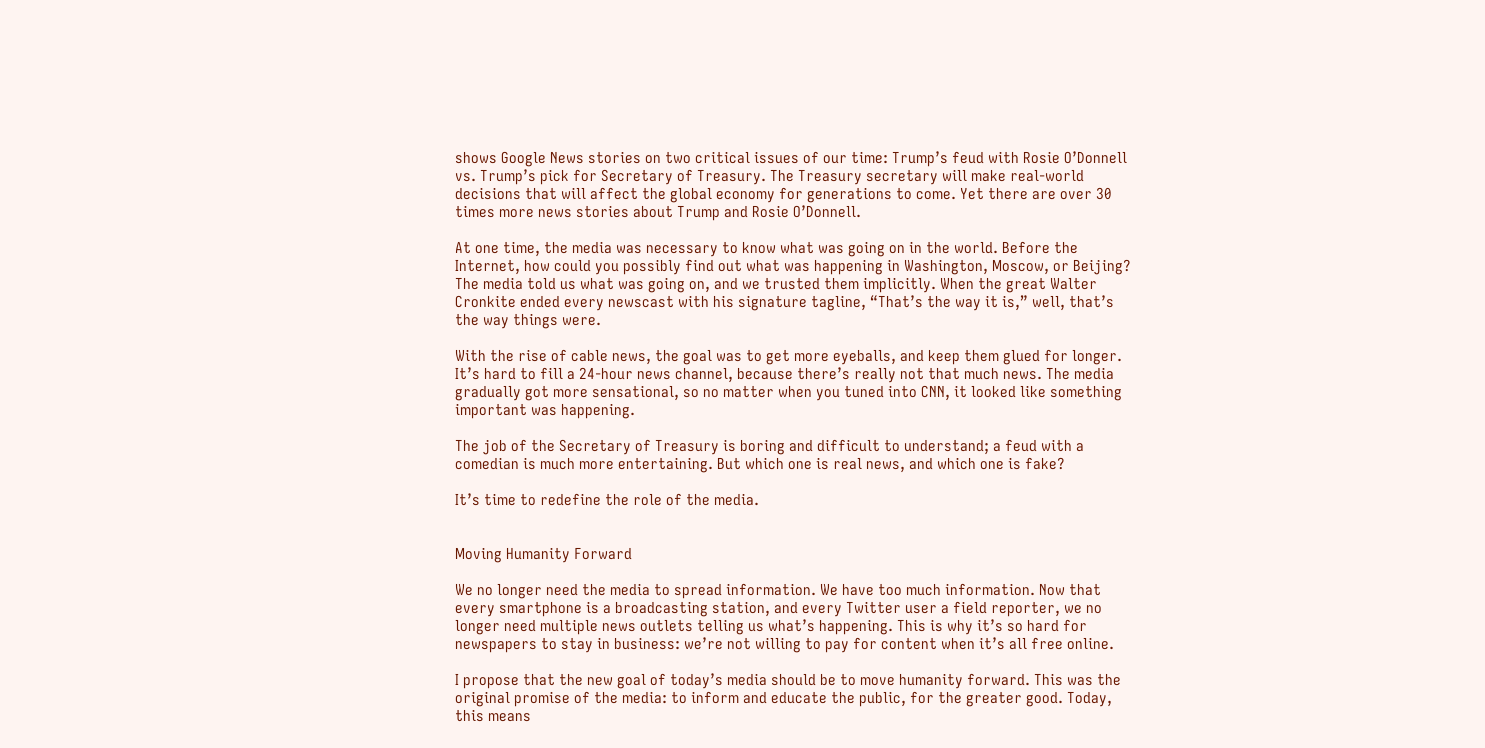shows Google News stories on two critical issues of our time: Trump’s feud with Rosie O’Donnell vs. Trump’s pick for Secretary of Treasury. The Treasury secretary will make real-world decisions that will affect the global economy for generations to come. Yet there are over 30 times more news stories about Trump and Rosie O’Donnell.

At one time, the media was necessary to know what was going on in the world. Before the Internet, how could you possibly find out what was happening in Washington, Moscow, or Beijing? The media told us what was going on, and we trusted them implicitly. When the great Walter Cronkite ended every newscast with his signature tagline, “That’s the way it is,” well, that’s the way things were.

With the rise of cable news, the goal was to get more eyeballs, and keep them glued for longer. It’s hard to fill a 24-hour news channel, because there’s really not that much news. The media gradually got more sensational, so no matter when you tuned into CNN, it looked like something important was happening.

The job of the Secretary of Treasury is boring and difficult to understand; a feud with a comedian is much more entertaining. But which one is real news, and which one is fake?

It’s time to redefine the role of the media.


Moving Humanity Forward

We no longer need the media to spread information. We have too much information. Now that every smartphone is a broadcasting station, and every Twitter user a field reporter, we no longer need multiple news outlets telling us what’s happening. This is why it’s so hard for newspapers to stay in business: we’re not willing to pay for content when it’s all free online.

I propose that the new goal of today’s media should be to move humanity forward. This was the original promise of the media: to inform and educate the public, for the greater good. Today, this means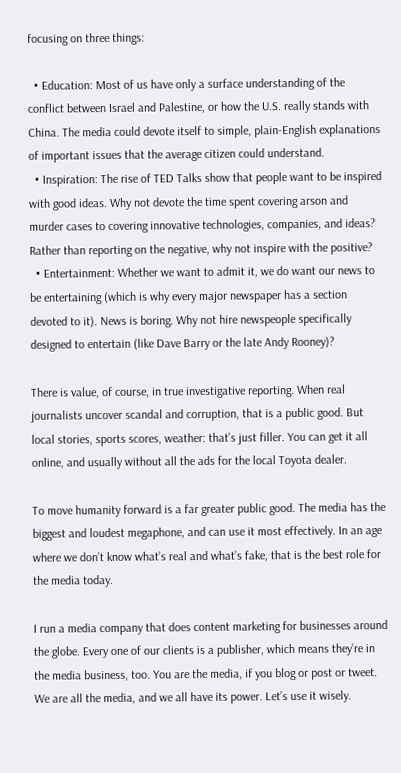focusing on three things:

  • Education: Most of us have only a surface understanding of the conflict between Israel and Palestine, or how the U.S. really stands with China. The media could devote itself to simple, plain-English explanations of important issues that the average citizen could understand.
  • Inspiration: The rise of TED Talks show that people want to be inspired with good ideas. Why not devote the time spent covering arson and murder cases to covering innovative technologies, companies, and ideas? Rather than reporting on the negative, why not inspire with the positive?
  • Entertainment: Whether we want to admit it, we do want our news to be entertaining (which is why every major newspaper has a section devoted to it). News is boring. Why not hire newspeople specifically designed to entertain (like Dave Barry or the late Andy Rooney)?

There is value, of course, in true investigative reporting. When real journalists uncover scandal and corruption, that is a public good. But local stories, sports scores, weather: that’s just filler. You can get it all online, and usually without all the ads for the local Toyota dealer.

To move humanity forward is a far greater public good. The media has the biggest and loudest megaphone, and can use it most effectively. In an age where we don’t know what’s real and what’s fake, that is the best role for the media today.

I run a media company that does content marketing for businesses around the globe. Every one of our clients is a publisher, which means they’re in the media business, too. You are the media, if you blog or post or tweet. We are all the media, and we all have its power. Let’s use it wisely.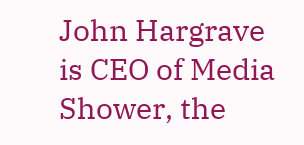John Hargrave is CEO of Media Shower, the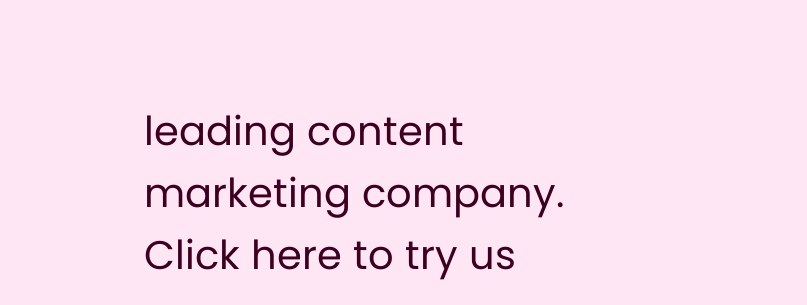leading content marketing company. Click here to try us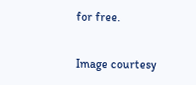for free.

Image courtesy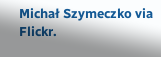Michał Szymeczko via Flickr.